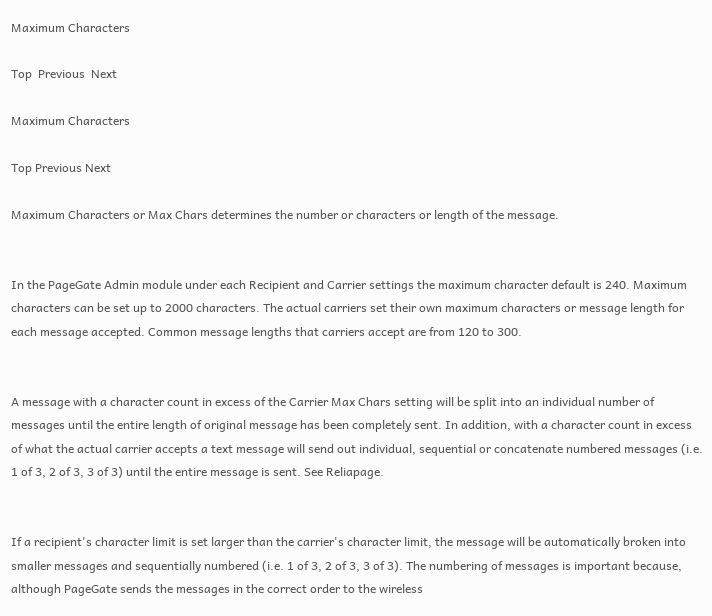Maximum Characters

Top  Previous  Next

Maximum Characters

Top Previous Next

Maximum Characters or Max Chars determines the number or characters or length of the message.


In the PageGate Admin module under each Recipient and Carrier settings the maximum character default is 240. Maximum characters can be set up to 2000 characters. The actual carriers set their own maximum characters or message length for each message accepted. Common message lengths that carriers accept are from 120 to 300.


A message with a character count in excess of the Carrier Max Chars setting will be split into an individual number of messages until the entire length of original message has been completely sent. In addition, with a character count in excess of what the actual carrier accepts a text message will send out individual, sequential or concatenate numbered messages (i.e. 1 of 3, 2 of 3, 3 of 3) until the entire message is sent. See Reliapage.


If a recipient's character limit is set larger than the carrier's character limit, the message will be automatically broken into smaller messages and sequentially numbered (i.e. 1 of 3, 2 of 3, 3 of 3). The numbering of messages is important because, although PageGate sends the messages in the correct order to the wireless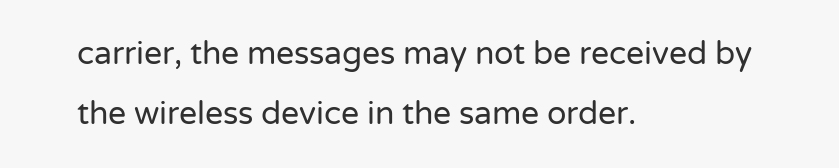carrier, the messages may not be received by the wireless device in the same order.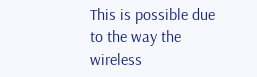This is possible due to the way the wireless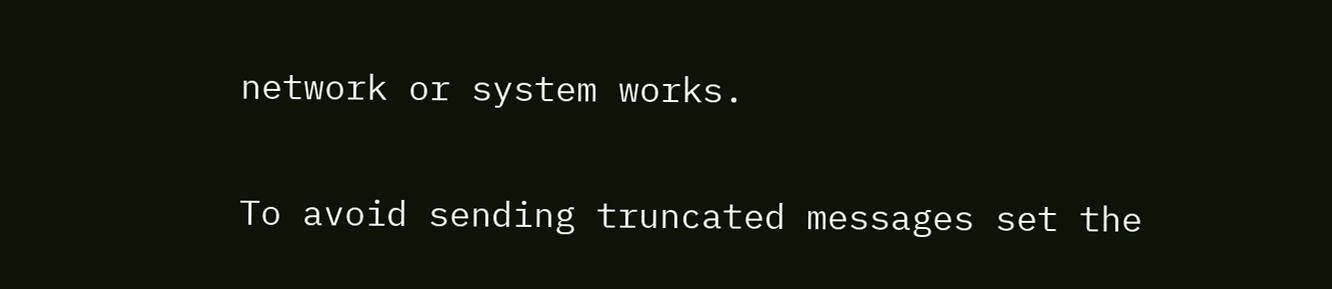network or system works.


To avoid sending truncated messages set the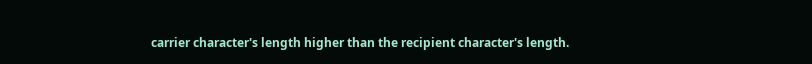carrier character's length higher than the recipient character's length.